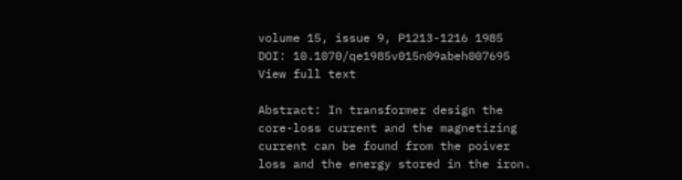volume 15, issue 9, P1213-1216 1985
DOI: 10.1070/qe1985v015n09abeh007695
View full text

Abstract: In transformer design the core-loss current and the magnetizing current can be found from the poiver loss and the energy stored in the iron.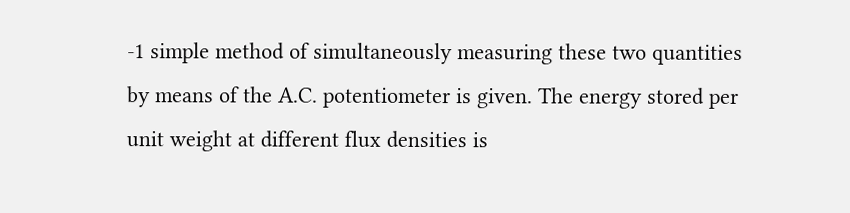-1 simple method of simultaneously measuring these two quantities by means of the A.C. potentiometer is given. The energy stored per unit weight at different flux densities is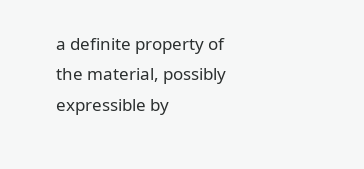a definite property of the material, possibly expressible by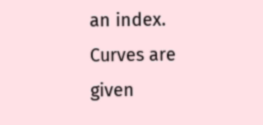an index. Curves are given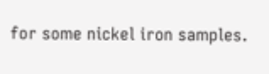for some nickel iron samples.